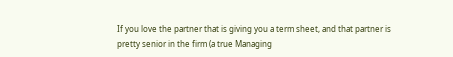If you love the partner that is giving you a term sheet, and that partner is pretty senior in the firm (a true Managing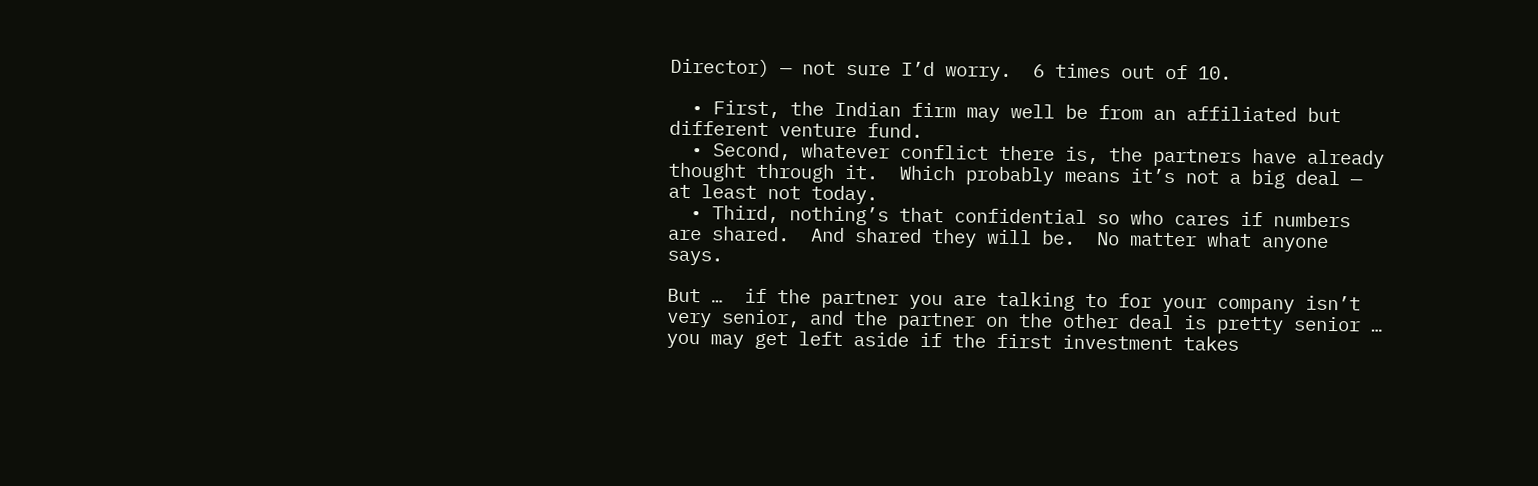Director) — not sure I’d worry.  6 times out of 10.

  • First, the Indian firm may well be from an affiliated but different venture fund.
  • Second, whatever conflict there is, the partners have already thought through it.  Which probably means it’s not a big deal — at least not today.
  • Third, nothing’s that confidential so who cares if numbers are shared.  And shared they will be.  No matter what anyone says.

But …  if the partner you are talking to for your company isn’t very senior, and the partner on the other deal is pretty senior … you may get left aside if the first investment takes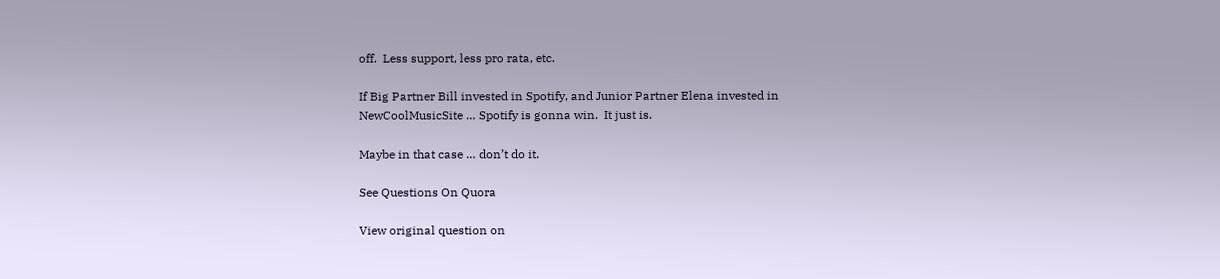off.  Less support, less pro rata, etc.

If Big Partner Bill invested in Spotify, and Junior Partner Elena invested in NewCoolMusicSite … Spotify is gonna win.  It just is.

Maybe in that case … don’t do it.

See Questions On Quora

View original question on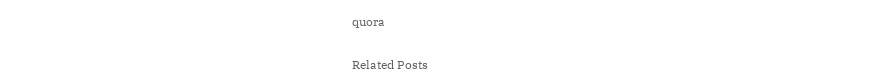quora

Related Posts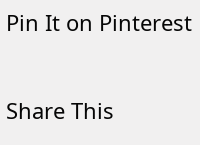Pin It on Pinterest

Share This